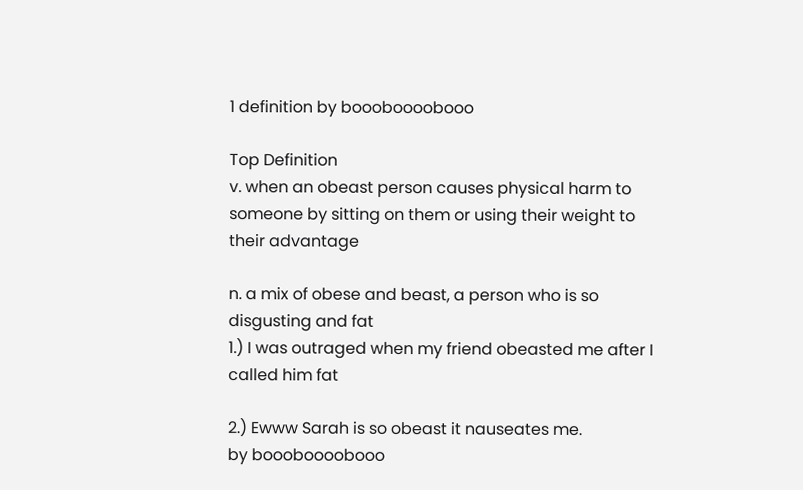1 definition by boooboooobooo

Top Definition
v. when an obeast person causes physical harm to someone by sitting on them or using their weight to their advantage

n. a mix of obese and beast, a person who is so disgusting and fat
1.) I was outraged when my friend obeasted me after I called him fat

2.) Ewww Sarah is so obeast it nauseates me.
by boooboooobooo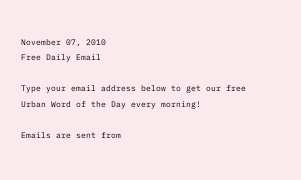November 07, 2010
Free Daily Email

Type your email address below to get our free Urban Word of the Day every morning!

Emails are sent from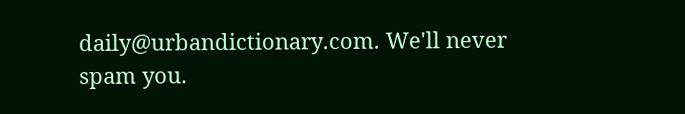daily@urbandictionary.com. We'll never spam you.